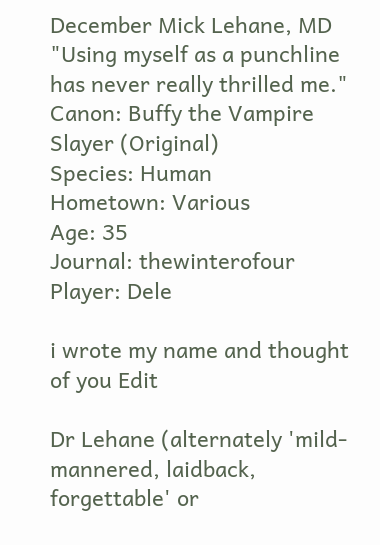December Mick Lehane, MD
"Using myself as a punchline has never really thrilled me."
Canon: Buffy the Vampire Slayer (Original)
Species: Human
Hometown: Various
Age: 35
Journal: thewinterofour
Player: Dele

i wrote my name and thought of you Edit

Dr Lehane (alternately 'mild-mannered, laidback, forgettable' or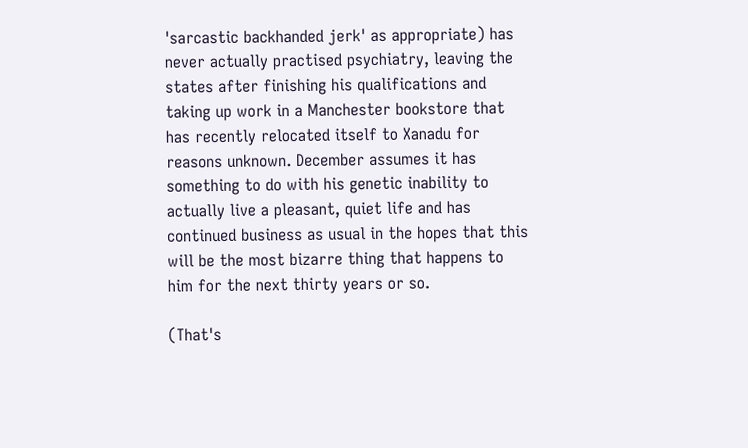'sarcastic backhanded jerk' as appropriate) has never actually practised psychiatry, leaving the states after finishing his qualifications and taking up work in a Manchester bookstore that has recently relocated itself to Xanadu for reasons unknown. December assumes it has something to do with his genetic inability to actually live a pleasant, quiet life and has continued business as usual in the hopes that this will be the most bizarre thing that happens to him for the next thirty years or so.

(That's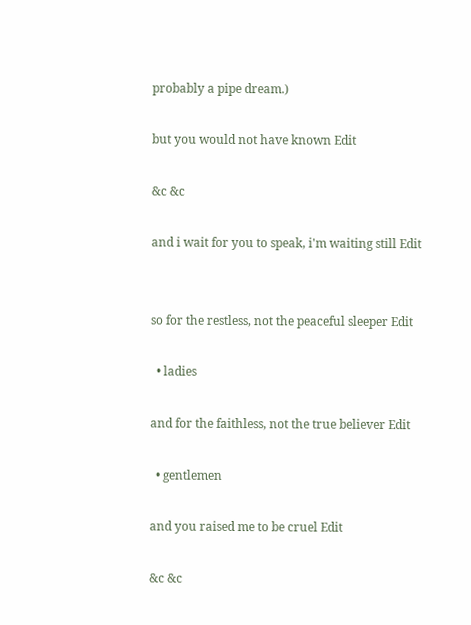probably a pipe dream.)

but you would not have known Edit

&c &c

and i wait for you to speak, i'm waiting still Edit


so for the restless, not the peaceful sleeper Edit

  • ladies

and for the faithless, not the true believer Edit

  • gentlemen

and you raised me to be cruel Edit

&c &c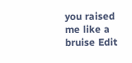you raised me like a bruise Edit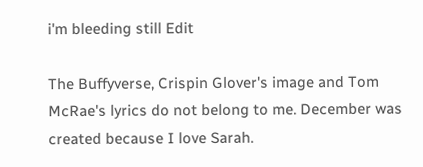i'm bleeding still Edit

The Buffyverse, Crispin Glover's image and Tom McRae's lyrics do not belong to me. December was created because I love Sarah.